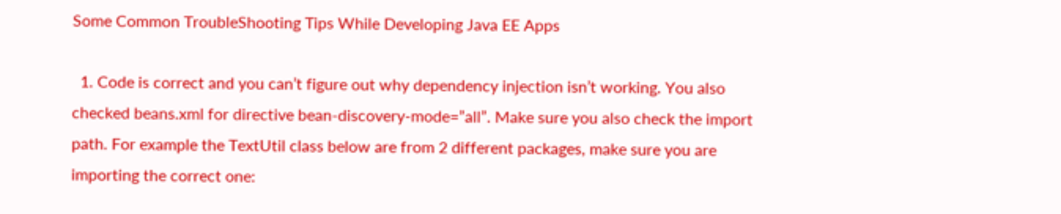Some Common TroubleShooting Tips While Developing Java EE Apps

  1. Code is correct and you can’t figure out why dependency injection isn’t working. You also checked beans.xml for directive bean-discovery-mode=”all”. Make sure you also check the import path. For example the TextUtil class below are from 2 different packages, make sure you are importing the correct one: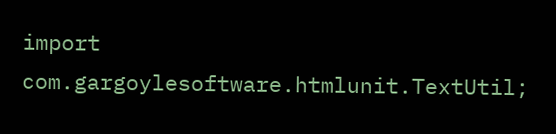import com.gargoylesoftware.htmlunit.TextUtil;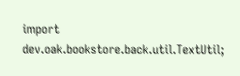import dev.oak.bookstore.back.util.TextUtil;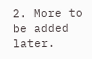2. More to be added later.